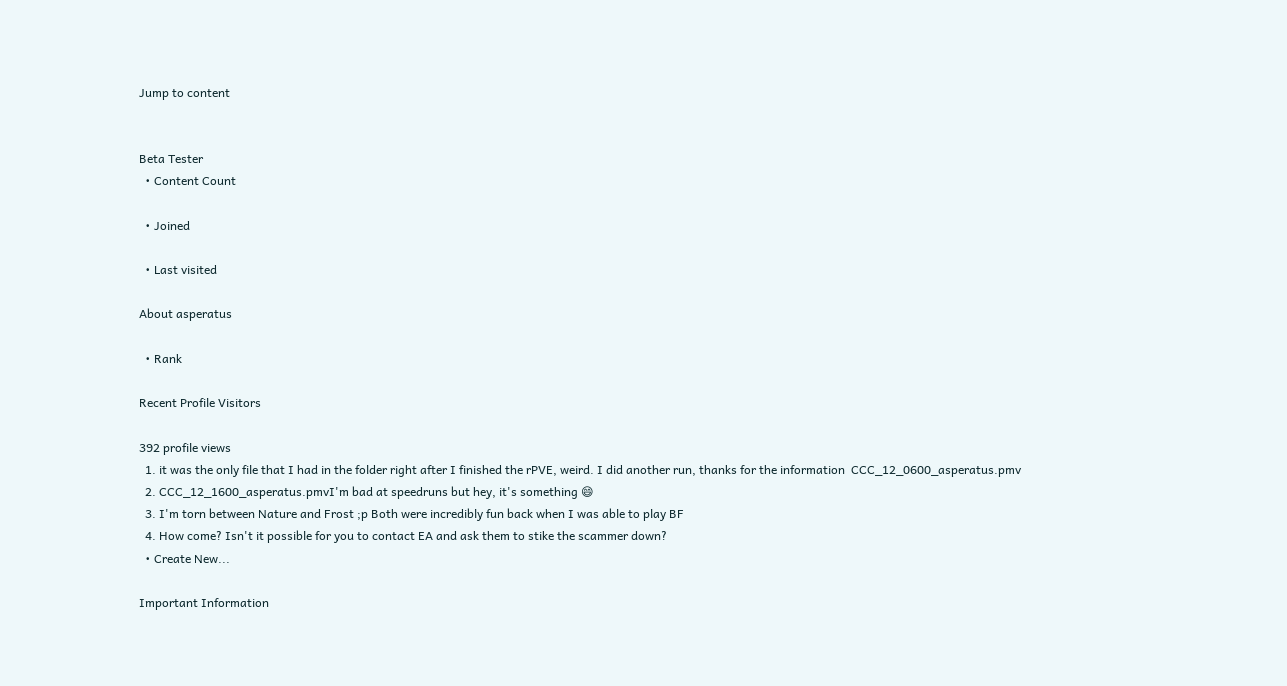Jump to content


Beta Tester
  • Content Count

  • Joined

  • Last visited

About asperatus

  • Rank

Recent Profile Visitors

392 profile views
  1. it was the only file that I had in the folder right after I finished the rPVE, weird. I did another run, thanks for the information  CCC_12_0600_asperatus.pmv
  2. CCC_12_1600_asperatus.pmvI'm bad at speedruns but hey, it's something 😄
  3. I'm torn between Nature and Frost ;p Both were incredibly fun back when I was able to play BF
  4. How come? Isn't it possible for you to contact EA and ask them to stike the scammer down?
  • Create New...

Important Information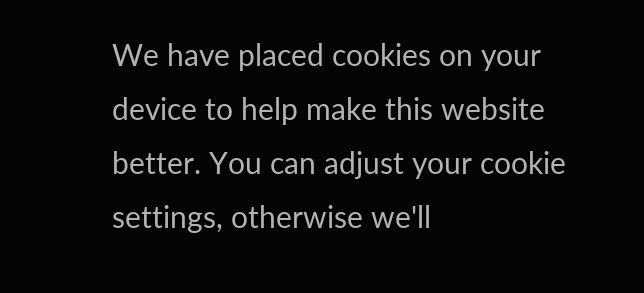We have placed cookies on your device to help make this website better. You can adjust your cookie settings, otherwise we'll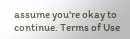assume you're okay to continue. Terms of Use